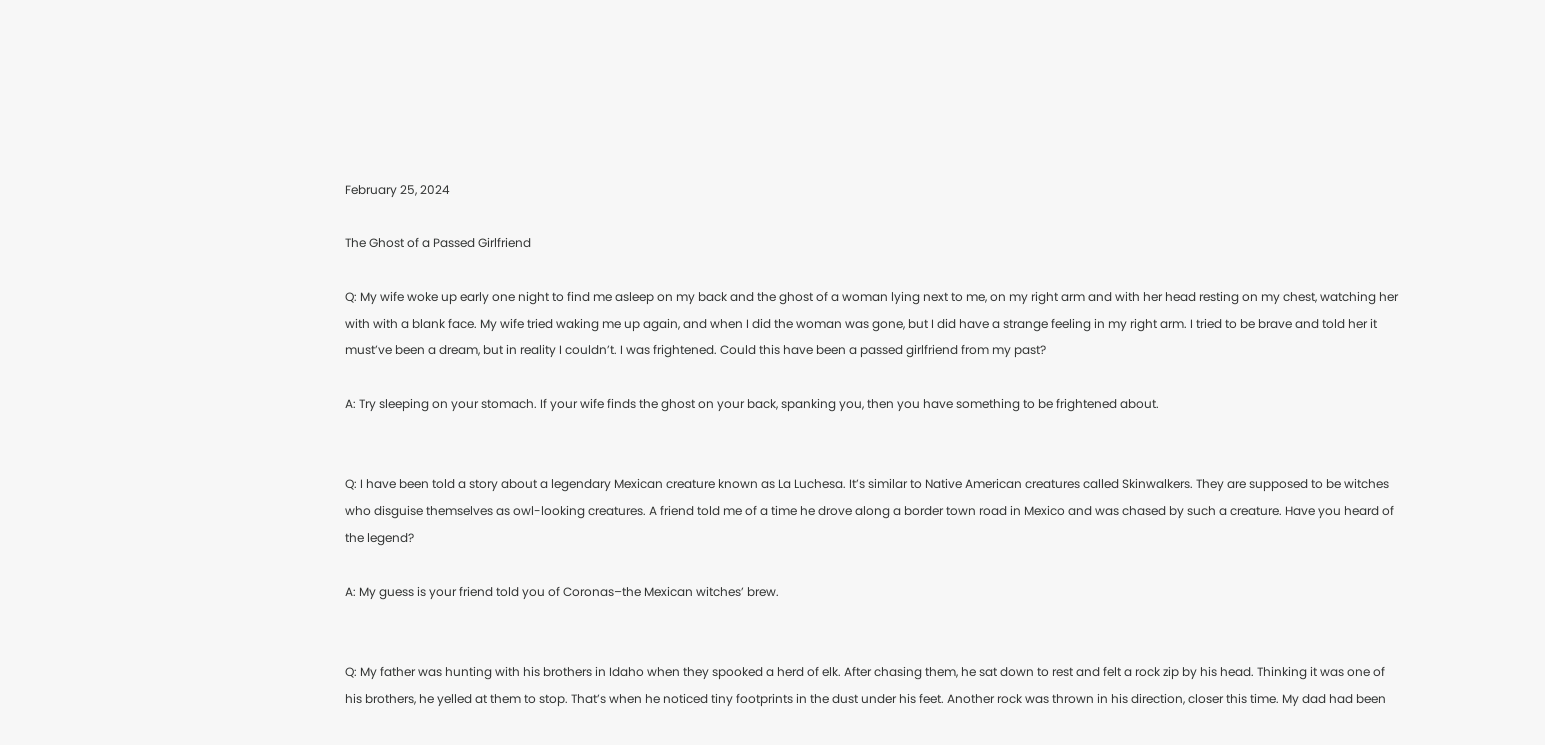February 25, 2024

The Ghost of a Passed Girlfriend

Q: My wife woke up early one night to find me asleep on my back and the ghost of a woman lying next to me, on my right arm and with her head resting on my chest, watching her with with a blank face. My wife tried waking me up again, and when I did the woman was gone, but I did have a strange feeling in my right arm. I tried to be brave and told her it must’ve been a dream, but in reality I couldn’t. I was frightened. Could this have been a passed girlfriend from my past?

A: Try sleeping on your stomach. If your wife finds the ghost on your back, spanking you, then you have something to be frightened about.


Q: I have been told a story about a legendary Mexican creature known as La Luchesa. It’s similar to Native American creatures called Skinwalkers. They are supposed to be witches who disguise themselves as owl-looking creatures. A friend told me of a time he drove along a border town road in Mexico and was chased by such a creature. Have you heard of the legend?

A: My guess is your friend told you of Coronas–the Mexican witches’ brew.


Q: My father was hunting with his brothers in Idaho when they spooked a herd of elk. After chasing them, he sat down to rest and felt a rock zip by his head. Thinking it was one of his brothers, he yelled at them to stop. That’s when he noticed tiny footprints in the dust under his feet. Another rock was thrown in his direction, closer this time. My dad had been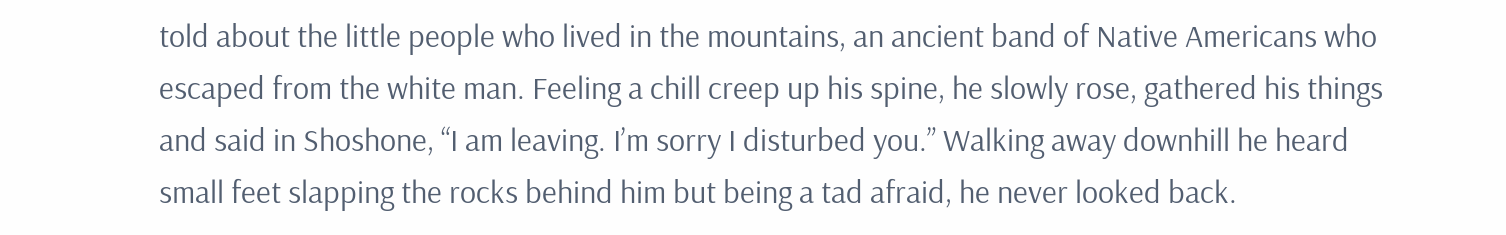told about the little people who lived in the mountains, an ancient band of Native Americans who escaped from the white man. Feeling a chill creep up his spine, he slowly rose, gathered his things and said in Shoshone, “I am leaving. I’m sorry I disturbed you.” Walking away downhill he heard small feet slapping the rocks behind him but being a tad afraid, he never looked back.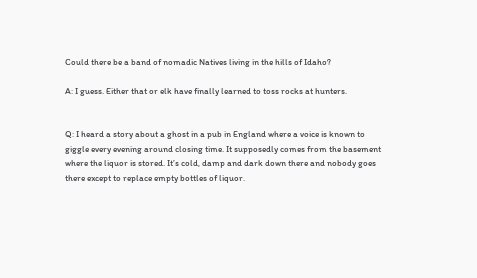Could there be a band of nomadic Natives living in the hills of Idaho?

A: I guess. Either that or elk have finally learned to toss rocks at hunters.


Q: I heard a story about a ghost in a pub in England where a voice is known to giggle every evening around closing time. It supposedly comes from the basement where the liquor is stored. It’s cold, damp and dark down there and nobody goes there except to replace empty bottles of liquor.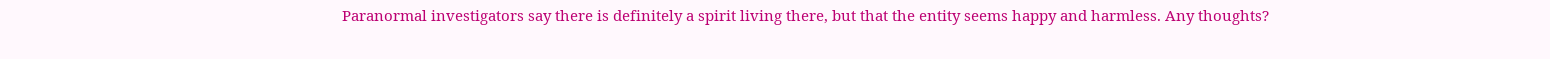Paranormal investigators say there is definitely a spirit living there, but that the entity seems happy and harmless. Any thoughts?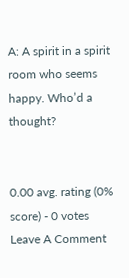A: A spirit in a spirit room who seems happy. Who’d a thought?


0.00 avg. rating (0% score) - 0 votes
Leave A Comment